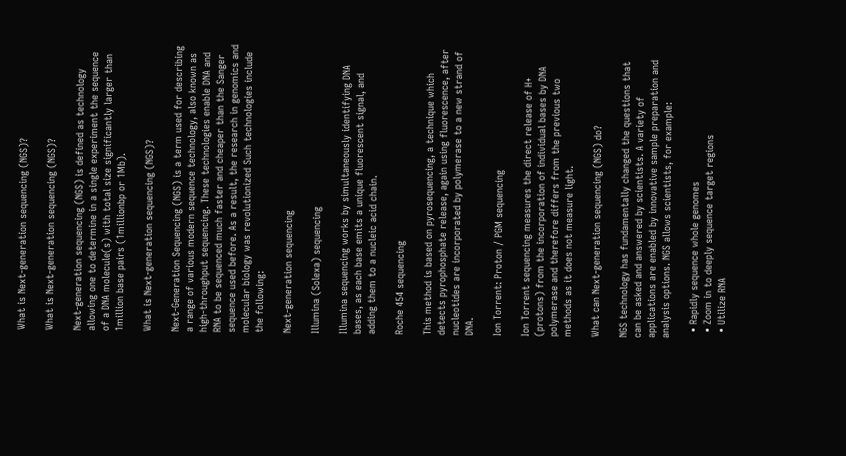What is Next-generation sequencing (NGS)?

What is Next-generation sequencing (NGS)?

Next-generation sequencing (NGS) is defined as technology allowing one to determine in a single experiment the sequence of a DNA molecule(s) with total size significantly larger than 1million base pairs (1millionbp or 1Mb).

What is Next-generation sequencing (NGS)?

Next-Generation Sequencing (NGS) is a term used for describing a range of various modern sequence technology, also known as high-throughput sequencing. These technologies enable DNA and RNA to be sequenced much faster and cheaper than the Sanger sequence used before. As a result, the research in genomics and molecular biology was revolutionized Such technologies include the following:

Next-generation sequencing

Illumina (Solexa) sequencing

Illumina sequencing works by simultaneously identifying DNA bases, as each base emits a unique fluorescent signal, and adding them to a nucleic acid chain.

Roche 454 sequencing

This method is based on pyrosequencing, a technique which detects pyrophosphate release, again using fluorescence, after nucleotides are incorporated by polymerase to a new strand of DNA.

Ion Torrent: Proton / PGM sequencing

Ion Torrent sequencing measures the direct release of H+ (protons) from the incorporation of individual bases by DNA polymerase and therefore differs from the previous two methods as it does not measure light.

What can Next-generation sequencing (NGS) do?

NGS technology has fundamentally changed the questions that can be asked and answered by scientists. A variety of applications are enabled by innovative sample preparation and analysis options. NGS allows scientists, for example:

  • Rapidly sequence whole genomes
  • Zoom in to deeply sequence target regions
  • Utilize RNA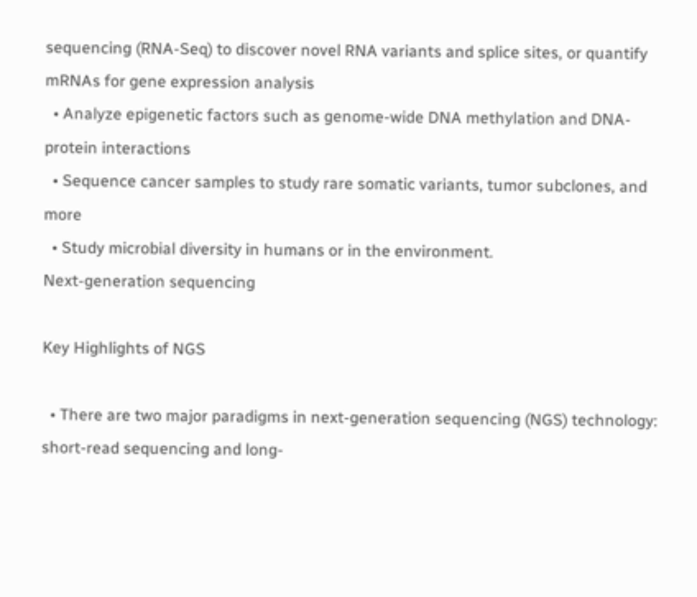sequencing (RNA-Seq) to discover novel RNA variants and splice sites, or quantify mRNAs for gene expression analysis
  • Analyze epigenetic factors such as genome-wide DNA methylation and DNA-protein interactions
  • Sequence cancer samples to study rare somatic variants, tumor subclones, and more
  • Study microbial diversity in humans or in the environment.
Next-generation sequencing

Key Highlights of NGS

  • There are two major paradigms in next-generation sequencing (NGS) technology: short-read sequencing and long-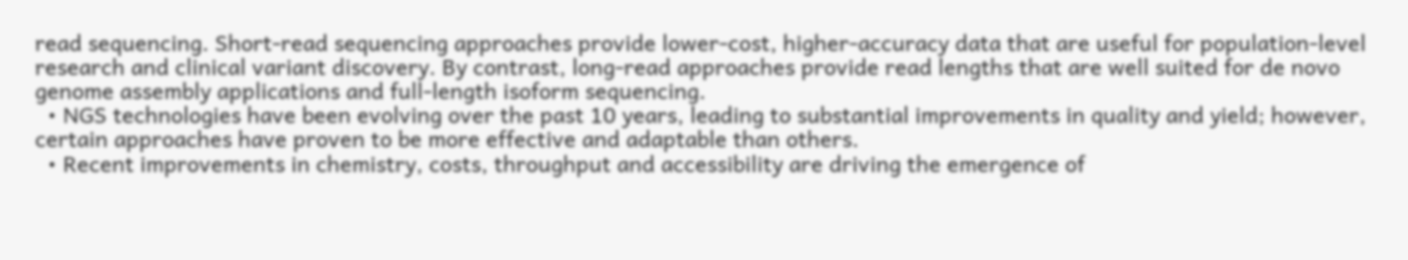read sequencing. Short-read sequencing approaches provide lower-cost, higher-accuracy data that are useful for population-level research and clinical variant discovery. By contrast, long-read approaches provide read lengths that are well suited for de novo genome assembly applications and full-length isoform sequencing.
  • NGS technologies have been evolving over the past 10 years, leading to substantial improvements in quality and yield; however, certain approaches have proven to be more effective and adaptable than others.
  • Recent improvements in chemistry, costs, throughput and accessibility are driving the emergence of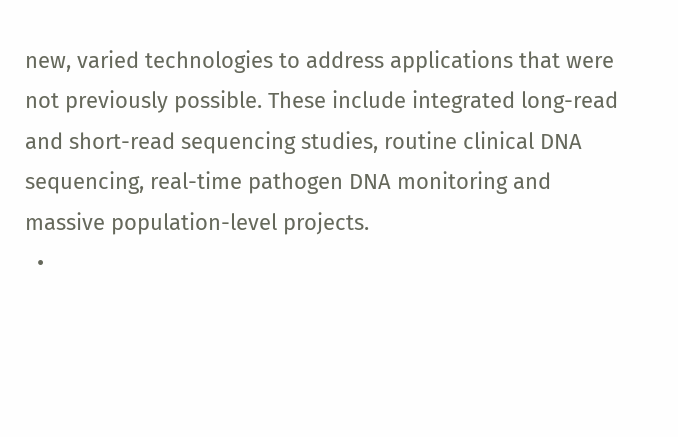new, varied technologies to address applications that were not previously possible. These include integrated long-read and short-read sequencing studies, routine clinical DNA sequencing, real-time pathogen DNA monitoring and massive population-level projects.
  •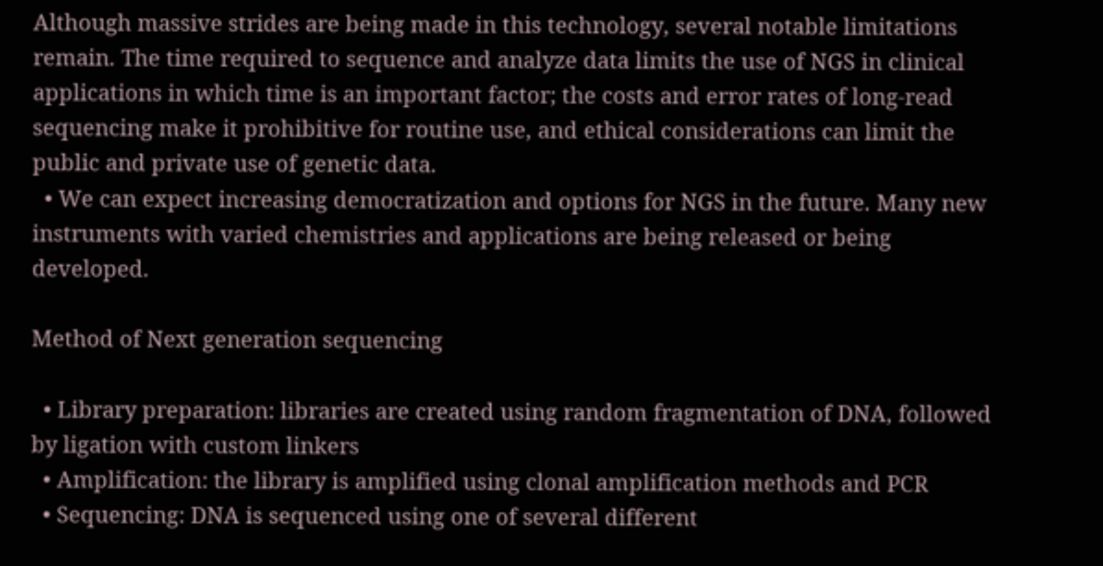Although massive strides are being made in this technology, several notable limitations remain. The time required to sequence and analyze data limits the use of NGS in clinical applications in which time is an important factor; the costs and error rates of long-read sequencing make it prohibitive for routine use, and ethical considerations can limit the public and private use of genetic data.
  • We can expect increasing democratization and options for NGS in the future. Many new instruments with varied chemistries and applications are being released or being developed.

Method of Next generation sequencing

  • Library preparation: libraries are created using random fragmentation of DNA, followed by ligation with custom linkers
  • Amplification: the library is amplified using clonal amplification methods and PCR
  • Sequencing: DNA is sequenced using one of several different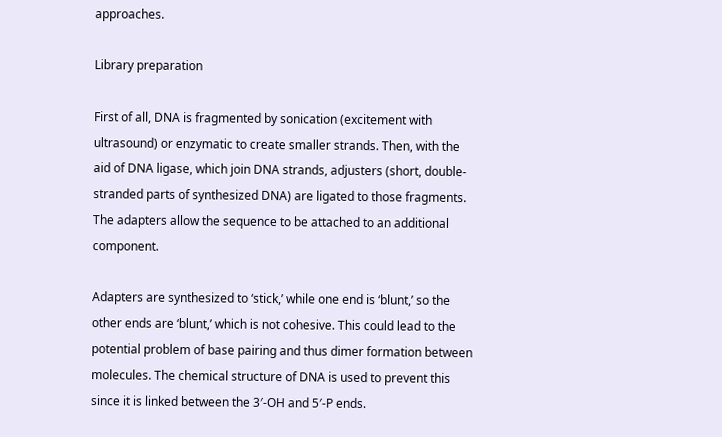approaches.

Library preparation

First of all, DNA is fragmented by sonication (excitement with ultrasound) or enzymatic to create smaller strands. Then, with the aid of DNA ligase, which join DNA strands, adjusters (short, double-stranded parts of synthesized DNA) are ligated to those fragments. The adapters allow the sequence to be attached to an additional component.

Adapters are synthesized to ‘stick,’ while one end is ‘blunt,’ so the other ends are ‘blunt,’ which is not cohesive. This could lead to the potential problem of base pairing and thus dimer formation between molecules. The chemical structure of DNA is used to prevent this since it is linked between the 3′-OH and 5′-P ends.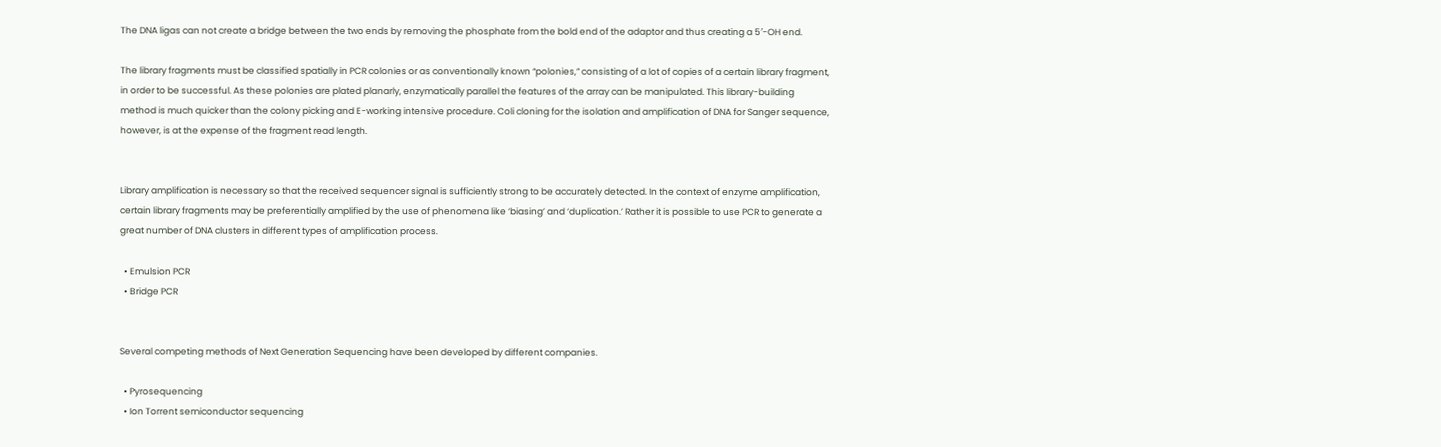The DNA ligas can not create a bridge between the two ends by removing the phosphate from the bold end of the adaptor and thus creating a 5′-OH end.

The library fragments must be classified spatially in PCR colonies or as conventionally known “polonies,” consisting of a lot of copies of a certain library fragment, in order to be successful. As these polonies are plated planarly, enzymatically parallel the features of the array can be manipulated. This library-building method is much quicker than the colony picking and E-working intensive procedure. Coli cloning for the isolation and amplification of DNA for Sanger sequence, however, is at the expense of the fragment read length.


Library amplification is necessary so that the received sequencer signal is sufficiently strong to be accurately detected. In the context of enzyme amplification, certain library fragments may be preferentially amplified by the use of phenomena like ‘biasing’ and ‘duplication.’ Rather it is possible to use PCR to generate a great number of DNA clusters in different types of amplification process.

  • Emulsion PCR
  • Bridge PCR


Several competing methods of Next Generation Sequencing have been developed by different companies.

  • Pyrosequencing
  • Ion Torrent semiconductor sequencing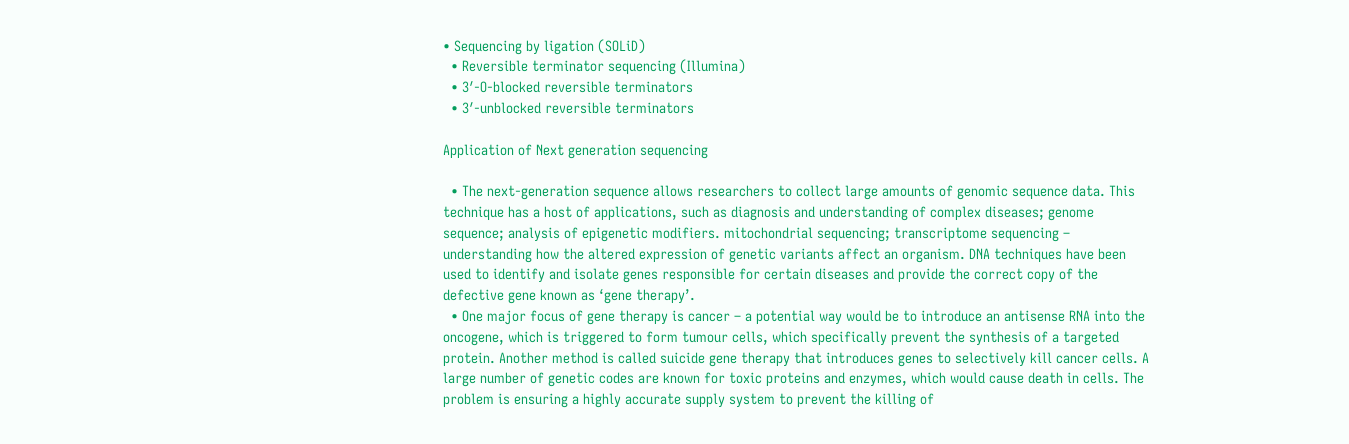• Sequencing by ligation (SOLiD)
  • Reversible terminator sequencing (Illumina)
  • 3′-O-blocked reversible terminators
  • 3′-unblocked reversible terminators

Application of Next generation sequencing

  • The next-generation sequence allows researchers to collect large amounts of genomic sequence data. This technique has a host of applications, such as diagnosis and understanding of complex diseases; genome sequence; analysis of epigenetic modifiers. mitochondrial sequencing; transcriptome sequencing – understanding how the altered expression of genetic variants affect an organism. DNA techniques have been used to identify and isolate genes responsible for certain diseases and provide the correct copy of the defective gene known as ‘gene therapy’.
  • One major focus of gene therapy is cancer – a potential way would be to introduce an antisense RNA into the oncogene, which is triggered to form tumour cells, which specifically prevent the synthesis of a targeted protein. Another method is called suicide gene therapy that introduces genes to selectively kill cancer cells. A large number of genetic codes are known for toxic proteins and enzymes, which would cause death in cells. The problem is ensuring a highly accurate supply system to prevent the killing of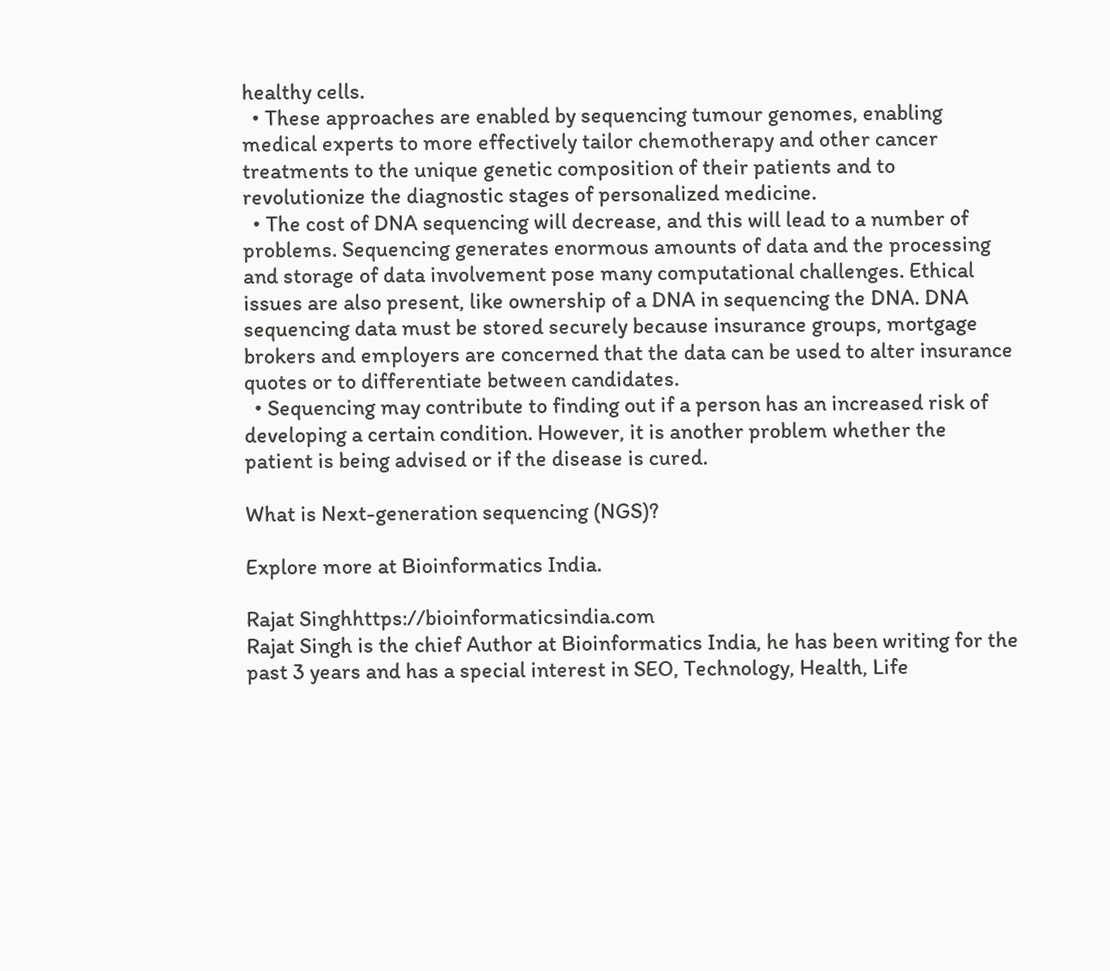healthy cells.
  • These approaches are enabled by sequencing tumour genomes, enabling medical experts to more effectively tailor chemotherapy and other cancer treatments to the unique genetic composition of their patients and to revolutionize the diagnostic stages of personalized medicine.
  • The cost of DNA sequencing will decrease, and this will lead to a number of problems. Sequencing generates enormous amounts of data and the processing and storage of data involvement pose many computational challenges. Ethical issues are also present, like ownership of a DNA in sequencing the DNA. DNA sequencing data must be stored securely because insurance groups, mortgage brokers and employers are concerned that the data can be used to alter insurance quotes or to differentiate between candidates.
  • Sequencing may contribute to finding out if a person has an increased risk of developing a certain condition. However, it is another problem whether the patient is being advised or if the disease is cured.

What is Next-generation sequencing (NGS)?

Explore more at Bioinformatics India.

Rajat Singhhttps://bioinformaticsindia.com
Rajat Singh is the chief Author at Bioinformatics India, he has been writing for the past 3 years and has a special interest in SEO, Technology, Health, Life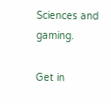Sciences and gaming.

Get in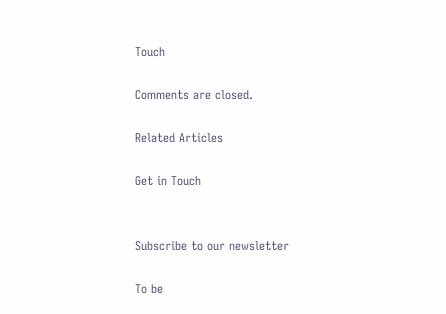Touch

Comments are closed.

Related Articles

Get in Touch


Subscribe to our newsletter

To be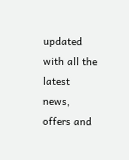updated with all the latest news, offers and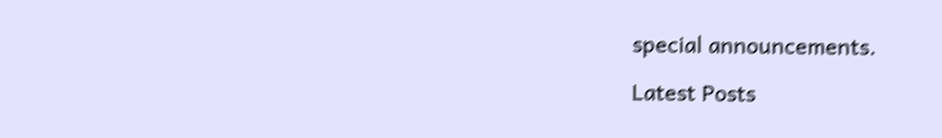special announcements.

Latest Posts